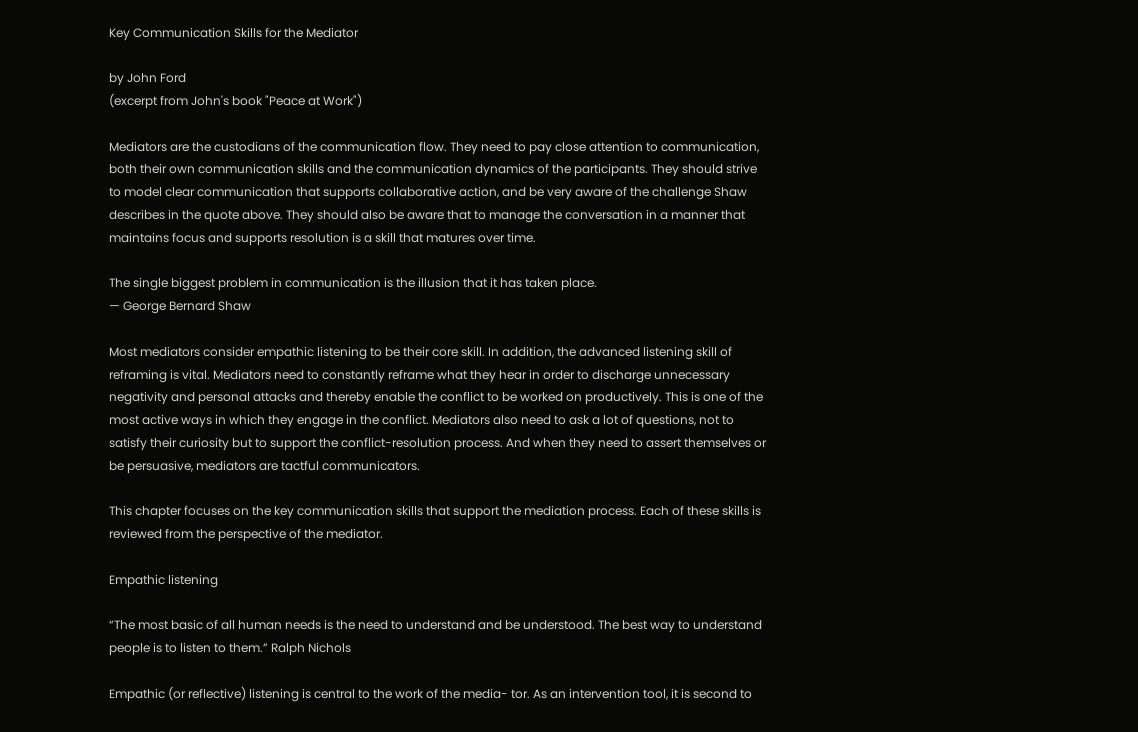Key Communication Skills for the Mediator

by John Ford
(excerpt from John's book "Peace at Work")

Mediators are the custodians of the communication flow. They need to pay close attention to communication, both their own communication skills and the communication dynamics of the participants. They should strive to model clear communication that supports collaborative action, and be very aware of the challenge Shaw describes in the quote above. They should also be aware that to manage the conversation in a manner that maintains focus and supports resolution is a skill that matures over time.

The single biggest problem in communication is the illusion that it has taken place.
— George Bernard Shaw

Most mediators consider empathic listening to be their core skill. In addition, the advanced listening skill of reframing is vital. Mediators need to constantly reframe what they hear in order to discharge unnecessary negativity and personal attacks and thereby enable the conflict to be worked on productively. This is one of the most active ways in which they engage in the conflict. Mediators also need to ask a lot of questions, not to satisfy their curiosity but to support the conflict-resolution process. And when they need to assert themselves or be persuasive, mediators are tactful communicators.

This chapter focuses on the key communication skills that support the mediation process. Each of these skills is reviewed from the perspective of the mediator.

Empathic listening

“The most basic of all human needs is the need to understand and be understood. The best way to understand people is to listen to them.” Ralph Nichols

Empathic (or reflective) listening is central to the work of the media- tor. As an intervention tool, it is second to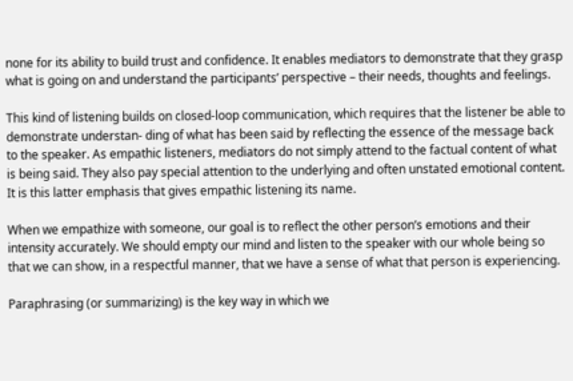none for its ability to build trust and confidence. It enables mediators to demonstrate that they grasp what is going on and understand the participants’ perspective – their needs, thoughts and feelings.

This kind of listening builds on closed-loop communication, which requires that the listener be able to demonstrate understan- ding of what has been said by reflecting the essence of the message back to the speaker. As empathic listeners, mediators do not simply attend to the factual content of what is being said. They also pay special attention to the underlying and often unstated emotional content. It is this latter emphasis that gives empathic listening its name.

When we empathize with someone, our goal is to reflect the other person’s emotions and their intensity accurately. We should empty our mind and listen to the speaker with our whole being so that we can show, in a respectful manner, that we have a sense of what that person is experiencing.

Paraphrasing (or summarizing) is the key way in which we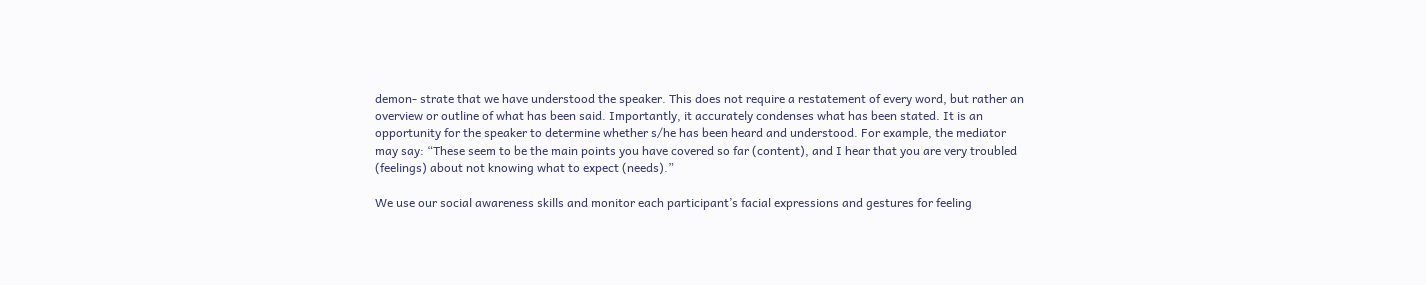demon- strate that we have understood the speaker. This does not require a restatement of every word, but rather an overview or outline of what has been said. Importantly, it accurately condenses what has been stated. It is an opportunity for the speaker to determine whether s/he has been heard and understood. For example, the mediator may say: “These seem to be the main points you have covered so far (content), and I hear that you are very troubled (feelings) about not knowing what to expect (needs).”

We use our social awareness skills and monitor each participant’s facial expressions and gestures for feeling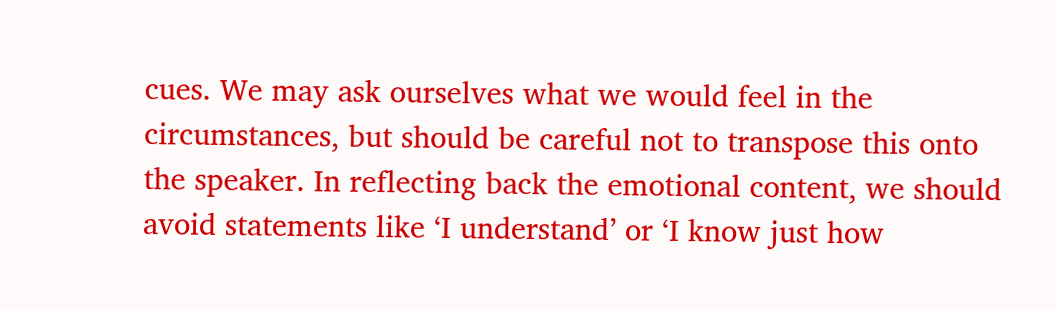cues. We may ask ourselves what we would feel in the circumstances, but should be careful not to transpose this onto the speaker. In reflecting back the emotional content, we should avoid statements like ‘I understand’ or ‘I know just how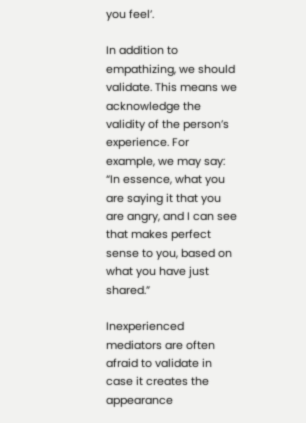you feel’.

In addition to empathizing, we should validate. This means we acknowledge the validity of the person’s experience. For example, we may say: “In essence, what you are saying it that you are angry, and I can see that makes perfect sense to you, based on what you have just shared.”

Inexperienced mediators are often afraid to validate in case it creates the appearance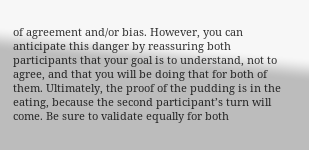of agreement and/or bias. However, you can anticipate this danger by reassuring both participants that your goal is to understand, not to agree, and that you will be doing that for both of them. Ultimately, the proof of the pudding is in the eating, because the second participant’s turn will come. Be sure to validate equally for both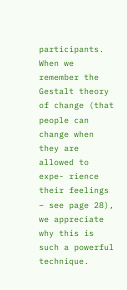participants. When we remember the Gestalt theory of change (that people can change when they are allowed to expe- rience their feelings – see page 28), we appreciate why this is such a powerful technique.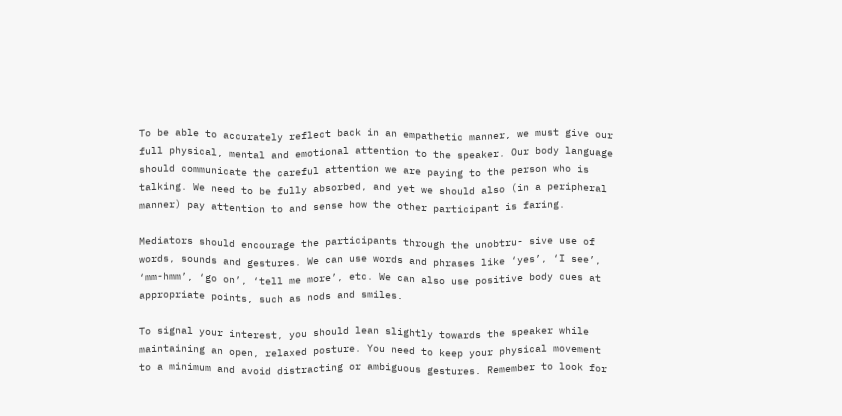To be able to accurately reflect back in an empathetic manner, we must give our full physical, mental and emotional attention to the speaker. Our body language should communicate the careful attention we are paying to the person who is talking. We need to be fully absorbed, and yet we should also (in a peripheral manner) pay attention to and sense how the other participant is faring.

Mediators should encourage the participants through the unobtru- sive use of words, sounds and gestures. We can use words and phrases like ‘yes’, ‘I see’, ‘mm-hmm’, ‘go on’, ‘tell me more’, etc. We can also use positive body cues at appropriate points, such as nods and smiles.

To signal your interest, you should lean slightly towards the speaker while maintaining an open, relaxed posture. You need to keep your physical movement to a minimum and avoid distracting or ambiguous gestures. Remember to look for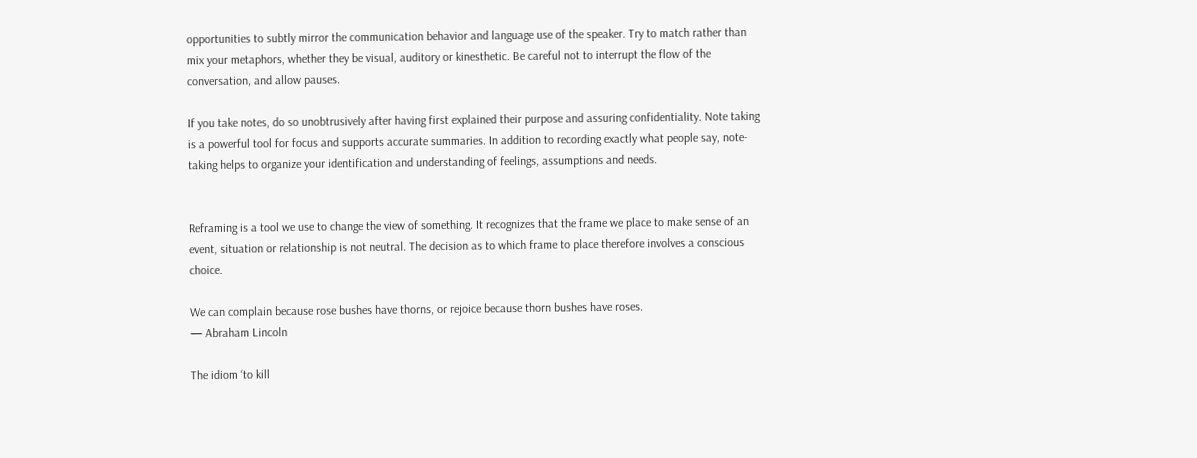opportunities to subtly mirror the communication behavior and language use of the speaker. Try to match rather than mix your metaphors, whether they be visual, auditory or kinesthetic. Be careful not to interrupt the flow of the conversation, and allow pauses.

If you take notes, do so unobtrusively after having first explained their purpose and assuring confidentiality. Note taking is a powerful tool for focus and supports accurate summaries. In addition to recording exactly what people say, note-taking helps to organize your identification and understanding of feelings, assumptions and needs.


Reframing is a tool we use to change the view of something. It recognizes that the frame we place to make sense of an event, situation or relationship is not neutral. The decision as to which frame to place therefore involves a conscious choice.

We can complain because rose bushes have thorns, or rejoice because thorn bushes have roses.
— Abraham Lincoln

The idiom ‘to kill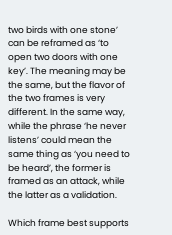two birds with one stone’ can be reframed as ‘to open two doors with one key’. The meaning may be the same, but the flavor of the two frames is very different. In the same way, while the phrase ‘he never listens’ could mean the same thing as ‘you need to be heard’, the former is framed as an attack, while the latter as a validation.

Which frame best supports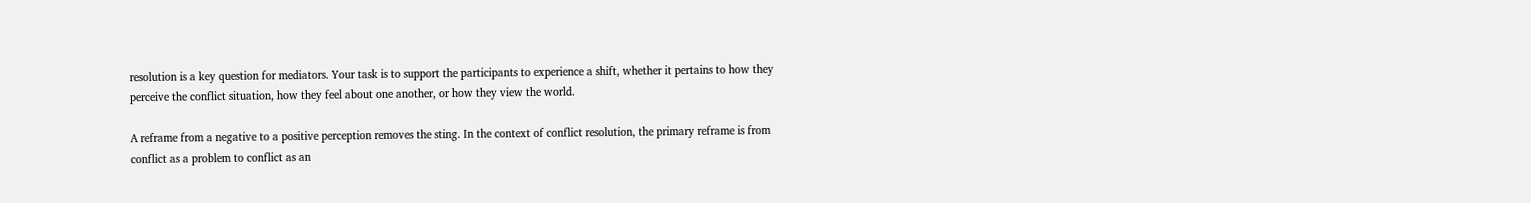resolution is a key question for mediators. Your task is to support the participants to experience a shift, whether it pertains to how they perceive the conflict situation, how they feel about one another, or how they view the world.

A reframe from a negative to a positive perception removes the sting. In the context of conflict resolution, the primary reframe is from conflict as a problem to conflict as an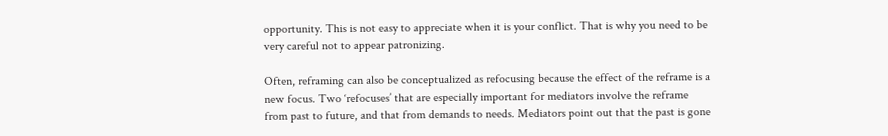opportunity. This is not easy to appreciate when it is your conflict. That is why you need to be very careful not to appear patronizing.

Often, reframing can also be conceptualized as refocusing because the effect of the reframe is a new focus. Two ‘refocuses’ that are especially important for mediators involve the reframe from past to future, and that from demands to needs. Mediators point out that the past is gone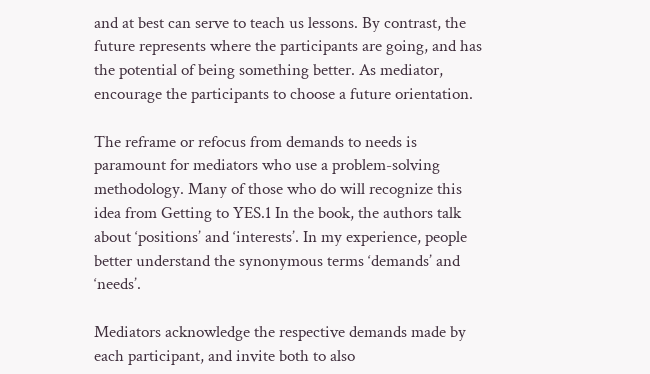and at best can serve to teach us lessons. By contrast, the future represents where the participants are going, and has the potential of being something better. As mediator, encourage the participants to choose a future orientation.

The reframe or refocus from demands to needs is paramount for mediators who use a problem-solving methodology. Many of those who do will recognize this idea from Getting to YES.1 In the book, the authors talk about ‘positions’ and ‘interests’. In my experience, people better understand the synonymous terms ‘demands’ and ‘needs’.

Mediators acknowledge the respective demands made by each participant, and invite both to also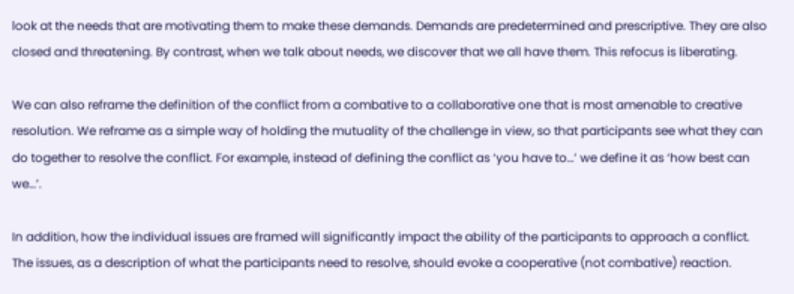look at the needs that are motivating them to make these demands. Demands are predetermined and prescriptive. They are also closed and threatening. By contrast, when we talk about needs, we discover that we all have them. This refocus is liberating.

We can also reframe the definition of the conflict from a combative to a collaborative one that is most amenable to creative resolution. We reframe as a simple way of holding the mutuality of the challenge in view, so that participants see what they can do together to resolve the conflict. For example, instead of defining the conflict as ‘you have to…’ we define it as ‘how best can we…’.

In addition, how the individual issues are framed will significantly impact the ability of the participants to approach a conflict. The issues, as a description of what the participants need to resolve, should evoke a cooperative (not combative) reaction.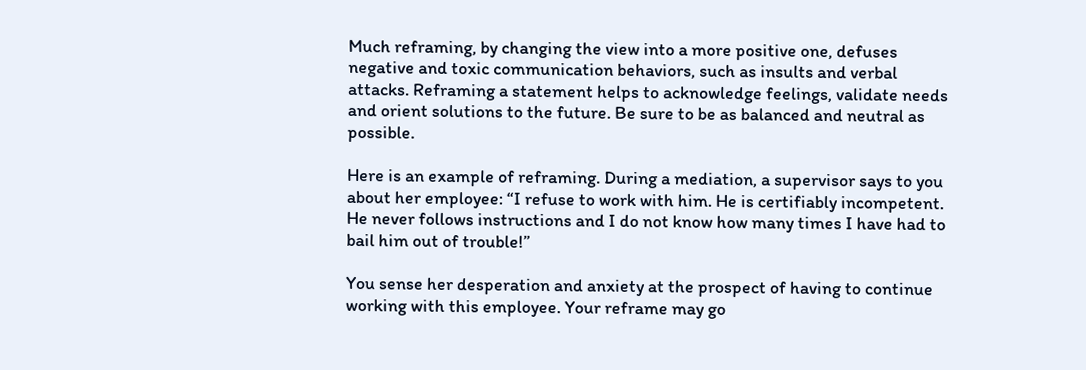Much reframing, by changing the view into a more positive one, defuses negative and toxic communication behaviors, such as insults and verbal attacks. Reframing a statement helps to acknowledge feelings, validate needs and orient solutions to the future. Be sure to be as balanced and neutral as possible.

Here is an example of reframing. During a mediation, a supervisor says to you about her employee: “I refuse to work with him. He is certifiably incompetent. He never follows instructions and I do not know how many times I have had to bail him out of trouble!”

You sense her desperation and anxiety at the prospect of having to continue working with this employee. Your reframe may go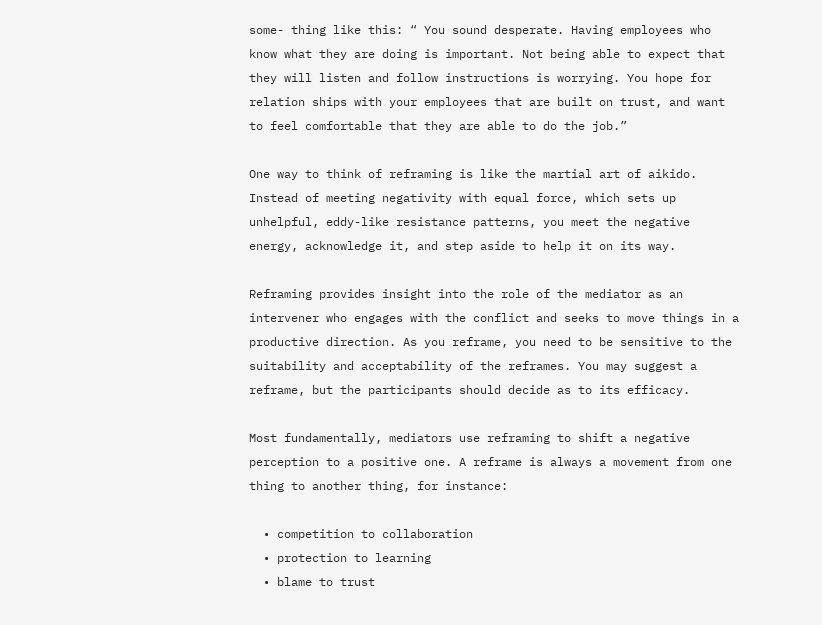some- thing like this: “ You sound desperate. Having employees who know what they are doing is important. Not being able to expect that they will listen and follow instructions is worrying. You hope for relation ships with your employees that are built on trust, and want to feel comfortable that they are able to do the job.”

One way to think of reframing is like the martial art of aikido. Instead of meeting negativity with equal force, which sets up unhelpful, eddy-like resistance patterns, you meet the negative energy, acknowledge it, and step aside to help it on its way.

Reframing provides insight into the role of the mediator as an intervener who engages with the conflict and seeks to move things in a productive direction. As you reframe, you need to be sensitive to the suitability and acceptability of the reframes. You may suggest a reframe, but the participants should decide as to its efficacy.

Most fundamentally, mediators use reframing to shift a negative perception to a positive one. A reframe is always a movement from one thing to another thing, for instance:

  • competition to collaboration
  • protection to learning
  • blame to trust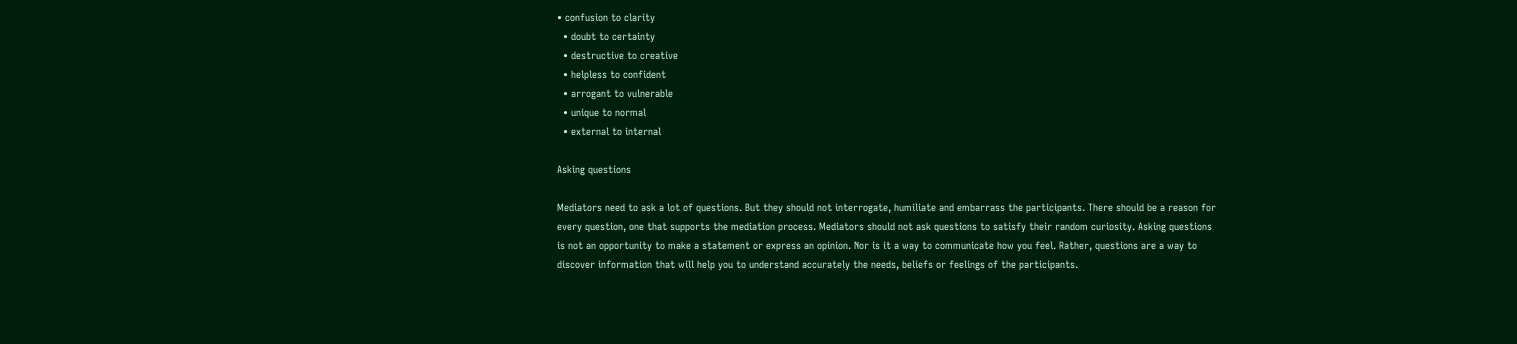• confusion to clarity
  • doubt to certainty
  • destructive to creative
  • helpless to confident
  • arrogant to vulnerable
  • unique to normal
  • external to internal

Asking questions

Mediators need to ask a lot of questions. But they should not interrogate, humiliate and embarrass the participants. There should be a reason for every question, one that supports the mediation process. Mediators should not ask questions to satisfy their random curiosity. Asking questions is not an opportunity to make a statement or express an opinion. Nor is it a way to communicate how you feel. Rather, questions are a way to discover information that will help you to understand accurately the needs, beliefs or feelings of the participants.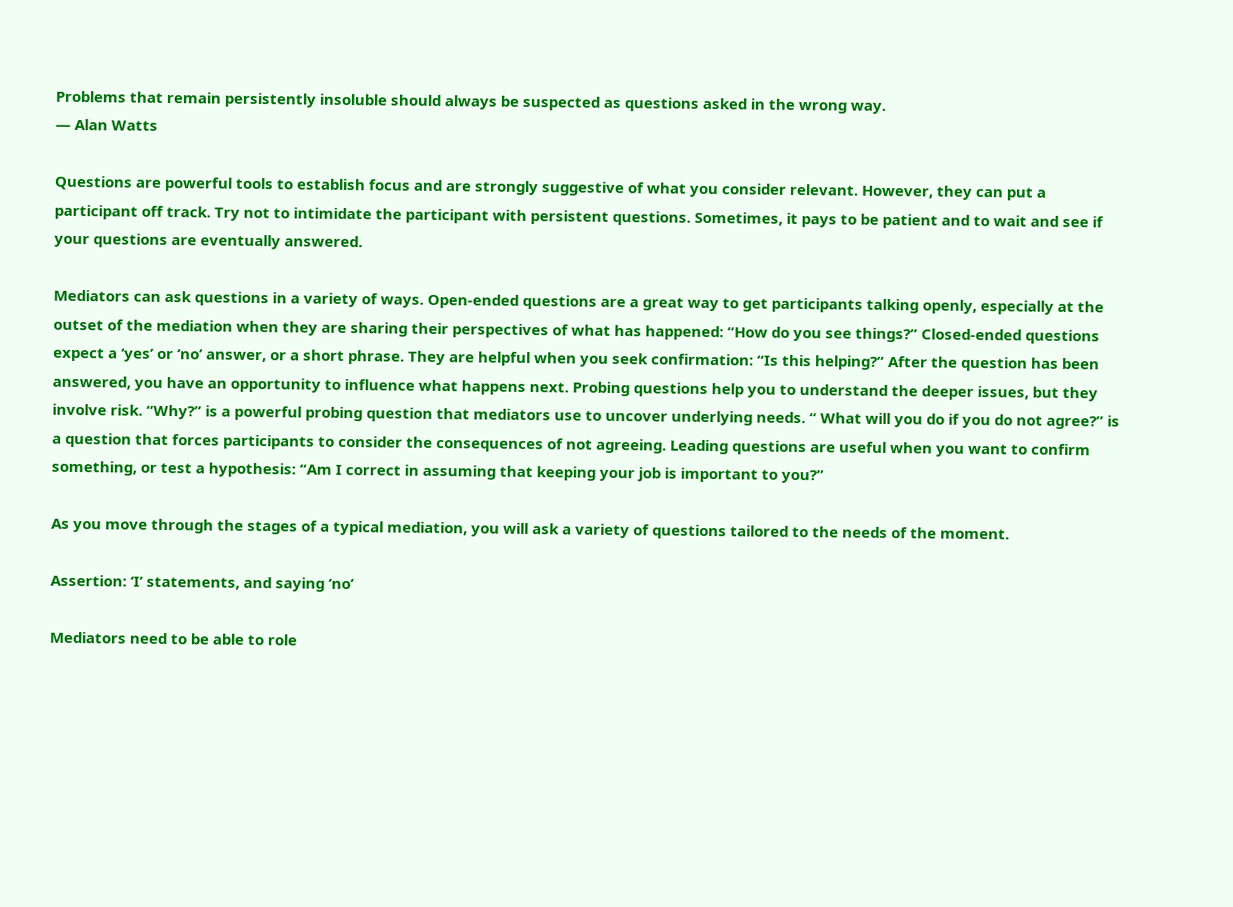Problems that remain persistently insoluble should always be suspected as questions asked in the wrong way.
— Alan Watts

Questions are powerful tools to establish focus and are strongly suggestive of what you consider relevant. However, they can put a participant off track. Try not to intimidate the participant with persistent questions. Sometimes, it pays to be patient and to wait and see if your questions are eventually answered.

Mediators can ask questions in a variety of ways. Open-ended questions are a great way to get participants talking openly, especially at the outset of the mediation when they are sharing their perspectives of what has happened: “How do you see things?” Closed-ended questions expect a ‘yes’ or ‘no’ answer, or a short phrase. They are helpful when you seek confirmation: “Is this helping?” After the question has been answered, you have an opportunity to influence what happens next. Probing questions help you to understand the deeper issues, but they involve risk. “Why?” is a powerful probing question that mediators use to uncover underlying needs. “ What will you do if you do not agree?” is a question that forces participants to consider the consequences of not agreeing. Leading questions are useful when you want to confirm something, or test a hypothesis: “Am I correct in assuming that keeping your job is important to you?”

As you move through the stages of a typical mediation, you will ask a variety of questions tailored to the needs of the moment.

Assertion: ‘I’ statements, and saying ‘no’

Mediators need to be able to role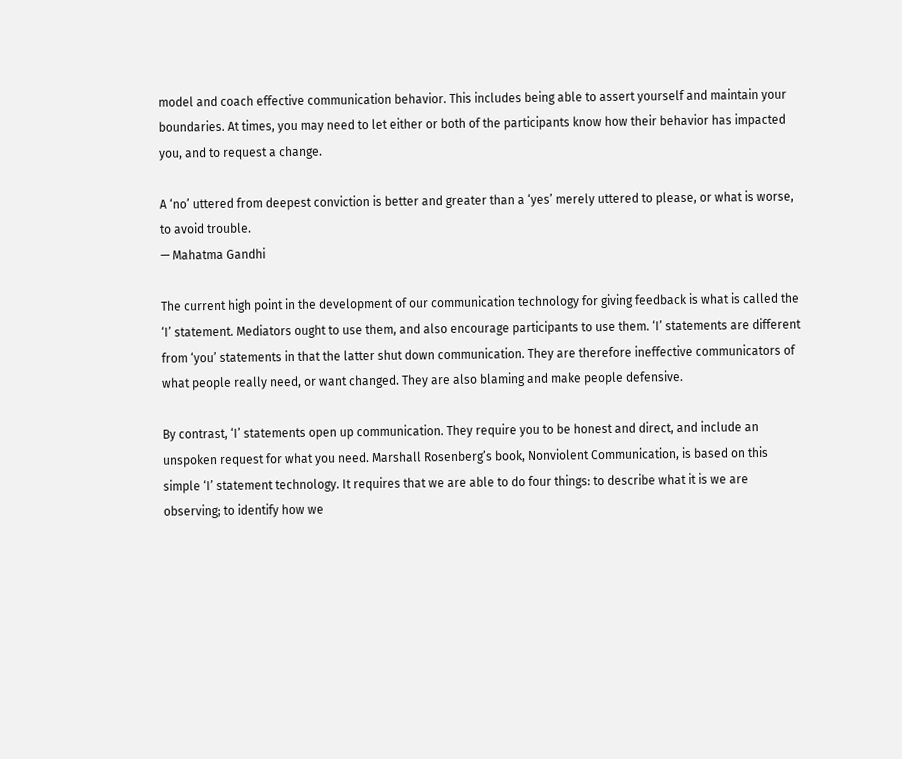model and coach effective communication behavior. This includes being able to assert yourself and maintain your boundaries. At times, you may need to let either or both of the participants know how their behavior has impacted you, and to request a change.

A ‘no’ uttered from deepest conviction is better and greater than a ‘yes’ merely uttered to please, or what is worse, to avoid trouble.
— Mahatma Gandhi

The current high point in the development of our communication technology for giving feedback is what is called the ‘I’ statement. Mediators ought to use them, and also encourage participants to use them. ‘I’ statements are different from ‘you’ statements in that the latter shut down communication. They are therefore ineffective communicators of what people really need, or want changed. They are also blaming and make people defensive.

By contrast, ‘I’ statements open up communication. They require you to be honest and direct, and include an unspoken request for what you need. Marshall Rosenberg’s book, Nonviolent Communication, is based on this simple ‘I’ statement technology. It requires that we are able to do four things: to describe what it is we are observing; to identify how we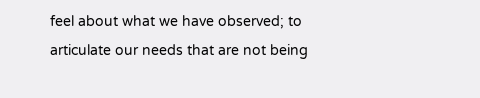feel about what we have observed; to articulate our needs that are not being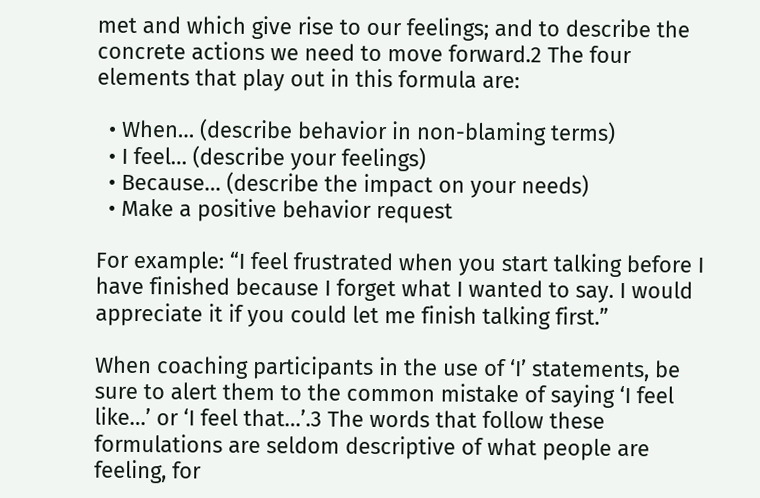met and which give rise to our feelings; and to describe the concrete actions we need to move forward.2 The four elements that play out in this formula are:

  • When… (describe behavior in non-blaming terms)
  • I feel… (describe your feelings)
  • Because… (describe the impact on your needs)
  • Make a positive behavior request

For example: “I feel frustrated when you start talking before I have finished because I forget what I wanted to say. I would appreciate it if you could let me finish talking first.”

When coaching participants in the use of ‘I’ statements, be sure to alert them to the common mistake of saying ‘I feel like…’ or ‘I feel that…’.3 The words that follow these formulations are seldom descriptive of what people are feeling, for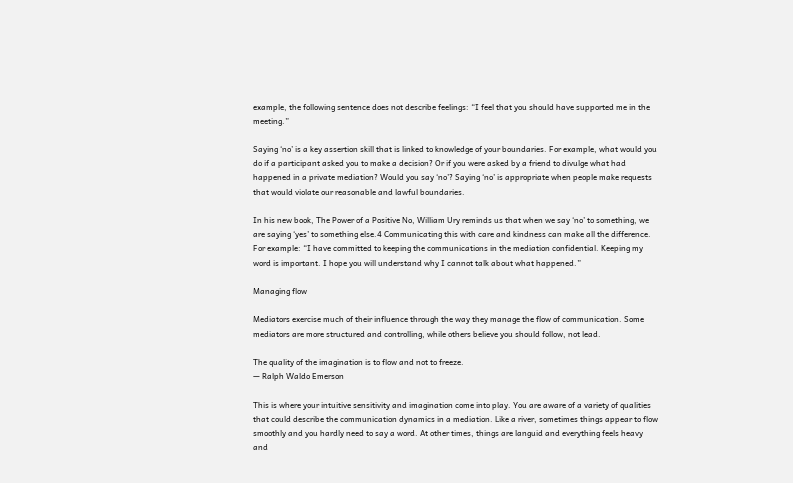example, the following sentence does not describe feelings: “I feel that you should have supported me in the meeting.”

Saying ‘no’ is a key assertion skill that is linked to knowledge of your boundaries. For example, what would you do if a participant asked you to make a decision? Or if you were asked by a friend to divulge what had happened in a private mediation? Would you say ‘no’? Saying ‘no’ is appropriate when people make requests that would violate our reasonable and lawful boundaries.

In his new book, The Power of a Positive No, William Ury reminds us that when we say ‘no’ to something, we are saying ‘yes’ to something else.4 Communicating this with care and kindness can make all the difference. For example: “I have committed to keeping the communications in the mediation confidential. Keeping my word is important. I hope you will understand why I cannot talk about what happened.”

Managing flow

Mediators exercise much of their influence through the way they manage the flow of communication. Some mediators are more structured and controlling, while others believe you should follow, not lead.

The quality of the imagination is to flow and not to freeze.
— Ralph Waldo Emerson

This is where your intuitive sensitivity and imagination come into play. You are aware of a variety of qualities that could describe the communication dynamics in a mediation. Like a river, sometimes things appear to flow smoothly and you hardly need to say a word. At other times, things are languid and everything feels heavy and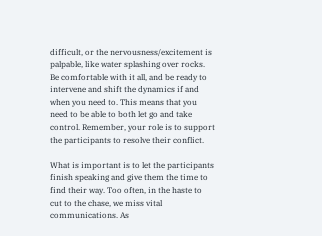difficult, or the nervousness/excitement is palpable, like water splashing over rocks. Be comfortable with it all, and be ready to intervene and shift the dynamics if and when you need to. This means that you need to be able to both let go and take control. Remember, your role is to support the participants to resolve their conflict.

What is important is to let the participants finish speaking and give them the time to find their way. Too often, in the haste to cut to the chase, we miss vital communications. As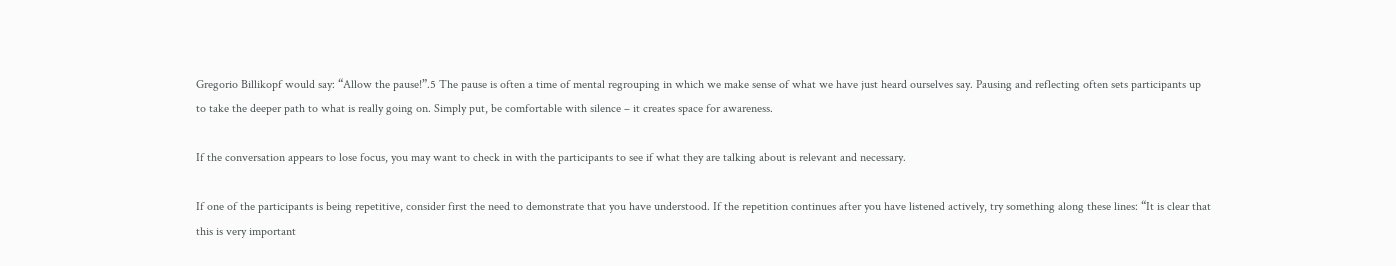Gregorio Billikopf would say: “Allow the pause!”.5 The pause is often a time of mental regrouping in which we make sense of what we have just heard ourselves say. Pausing and reflecting often sets participants up to take the deeper path to what is really going on. Simply put, be comfortable with silence – it creates space for awareness.

If the conversation appears to lose focus, you may want to check in with the participants to see if what they are talking about is relevant and necessary.

If one of the participants is being repetitive, consider first the need to demonstrate that you have understood. If the repetition continues after you have listened actively, try something along these lines: “It is clear that this is very important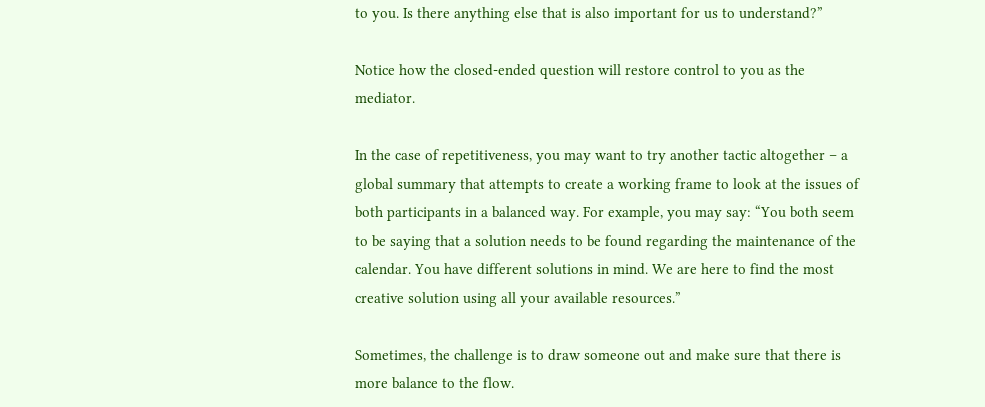to you. Is there anything else that is also important for us to understand?”

Notice how the closed-ended question will restore control to you as the mediator.

In the case of repetitiveness, you may want to try another tactic altogether – a global summary that attempts to create a working frame to look at the issues of both participants in a balanced way. For example, you may say: “You both seem to be saying that a solution needs to be found regarding the maintenance of the calendar. You have different solutions in mind. We are here to find the most creative solution using all your available resources.”

Sometimes, the challenge is to draw someone out and make sure that there is more balance to the flow.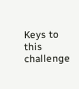Keys to this challenge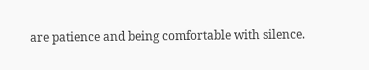are patience and being comfortable with silence.